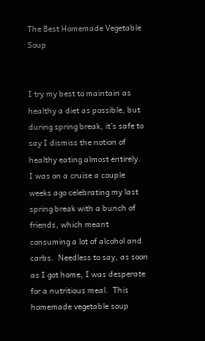The Best Homemade Vegetable Soup


I try my best to maintain as healthy a diet as possible, but during spring break, it’s safe to say I dismiss the notion of healthy eating almost entirely.  I was on a cruise a couple weeks ago celebrating my last spring break with a bunch of friends, which meant consuming a lot of alcohol and carbs.  Needless to say, as soon as I got home, I was desperate for a nutritious meal.  This homemade vegetable soup